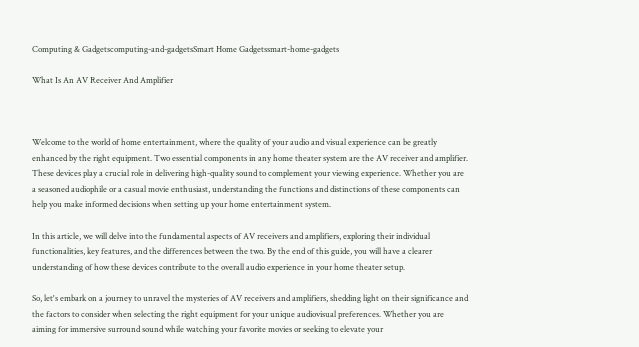Computing & Gadgetscomputing-and-gadgetsSmart Home Gadgetssmart-home-gadgets

What Is An AV Receiver And Amplifier



Welcome to the world of home entertainment, where the quality of your audio and visual experience can be greatly enhanced by the right equipment. Two essential components in any home theater system are the AV receiver and amplifier. These devices play a crucial role in delivering high-quality sound to complement your viewing experience. Whether you are a seasoned audiophile or a casual movie enthusiast, understanding the functions and distinctions of these components can help you make informed decisions when setting up your home entertainment system.

In this article, we will delve into the fundamental aspects of AV receivers and amplifiers, exploring their individual functionalities, key features, and the differences between the two. By the end of this guide, you will have a clearer understanding of how these devices contribute to the overall audio experience in your home theater setup.

So, let's embark on a journey to unravel the mysteries of AV receivers and amplifiers, shedding light on their significance and the factors to consider when selecting the right equipment for your unique audiovisual preferences. Whether you are aiming for immersive surround sound while watching your favorite movies or seeking to elevate your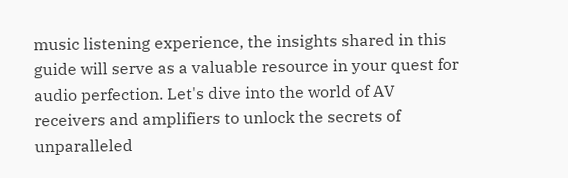music listening experience, the insights shared in this guide will serve as a valuable resource in your quest for audio perfection. Let's dive into the world of AV receivers and amplifiers to unlock the secrets of unparalleled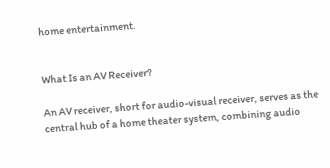home entertainment.


What Is an AV Receiver?

An AV receiver, short for audio-visual receiver, serves as the central hub of a home theater system, combining audio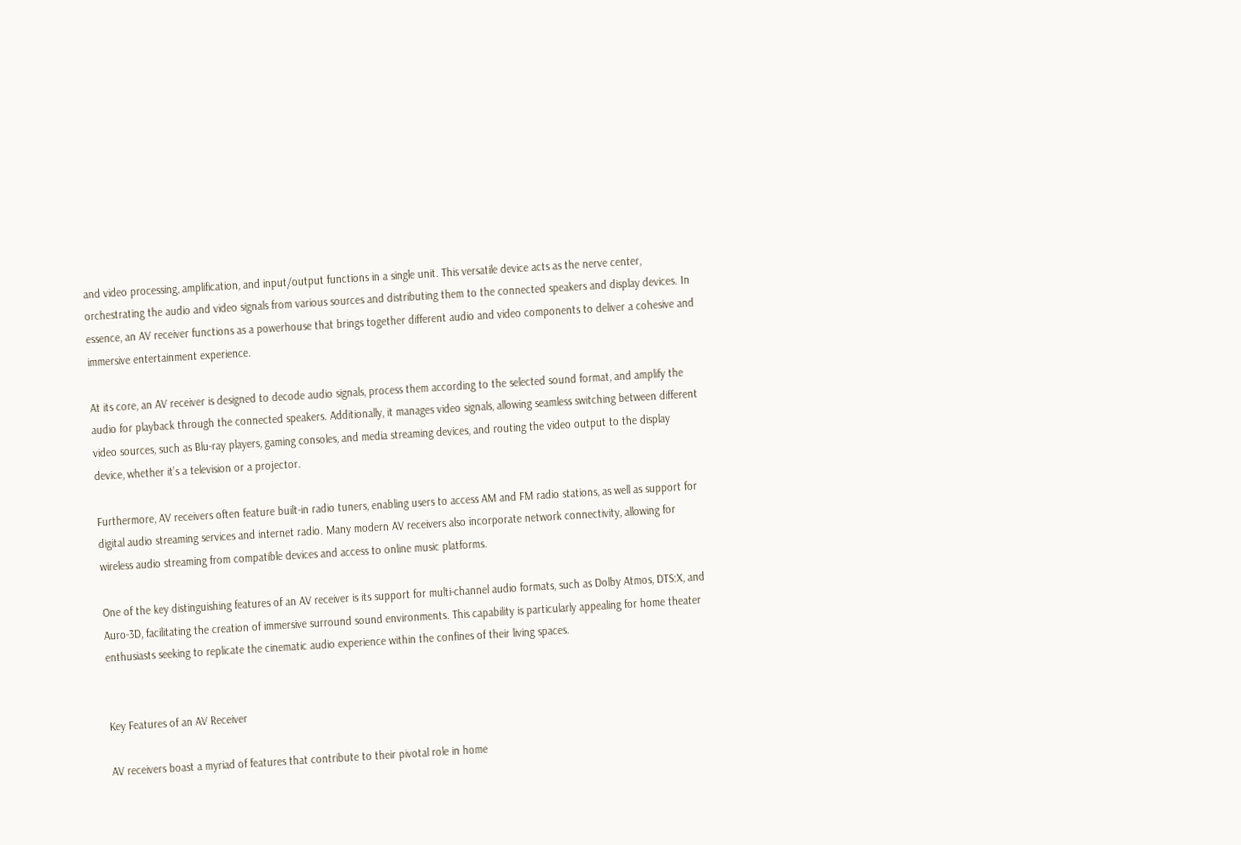and video processing, amplification, and input/output functions in a single unit. This versatile device acts as the nerve center, orchestrating the audio and video signals from various sources and distributing them to the connected speakers and display devices. In essence, an AV receiver functions as a powerhouse that brings together different audio and video components to deliver a cohesive and immersive entertainment experience.

At its core, an AV receiver is designed to decode audio signals, process them according to the selected sound format, and amplify the audio for playback through the connected speakers. Additionally, it manages video signals, allowing seamless switching between different video sources, such as Blu-ray players, gaming consoles, and media streaming devices, and routing the video output to the display device, whether it’s a television or a projector.

Furthermore, AV receivers often feature built-in radio tuners, enabling users to access AM and FM radio stations, as well as support for digital audio streaming services and internet radio. Many modern AV receivers also incorporate network connectivity, allowing for wireless audio streaming from compatible devices and access to online music platforms.

One of the key distinguishing features of an AV receiver is its support for multi-channel audio formats, such as Dolby Atmos, DTS:X, and Auro-3D, facilitating the creation of immersive surround sound environments. This capability is particularly appealing for home theater enthusiasts seeking to replicate the cinematic audio experience within the confines of their living spaces.


Key Features of an AV Receiver

AV receivers boast a myriad of features that contribute to their pivotal role in home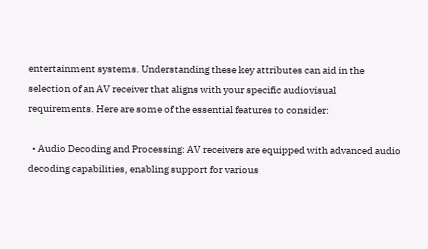entertainment systems. Understanding these key attributes can aid in the selection of an AV receiver that aligns with your specific audiovisual requirements. Here are some of the essential features to consider:

  • Audio Decoding and Processing: AV receivers are equipped with advanced audio decoding capabilities, enabling support for various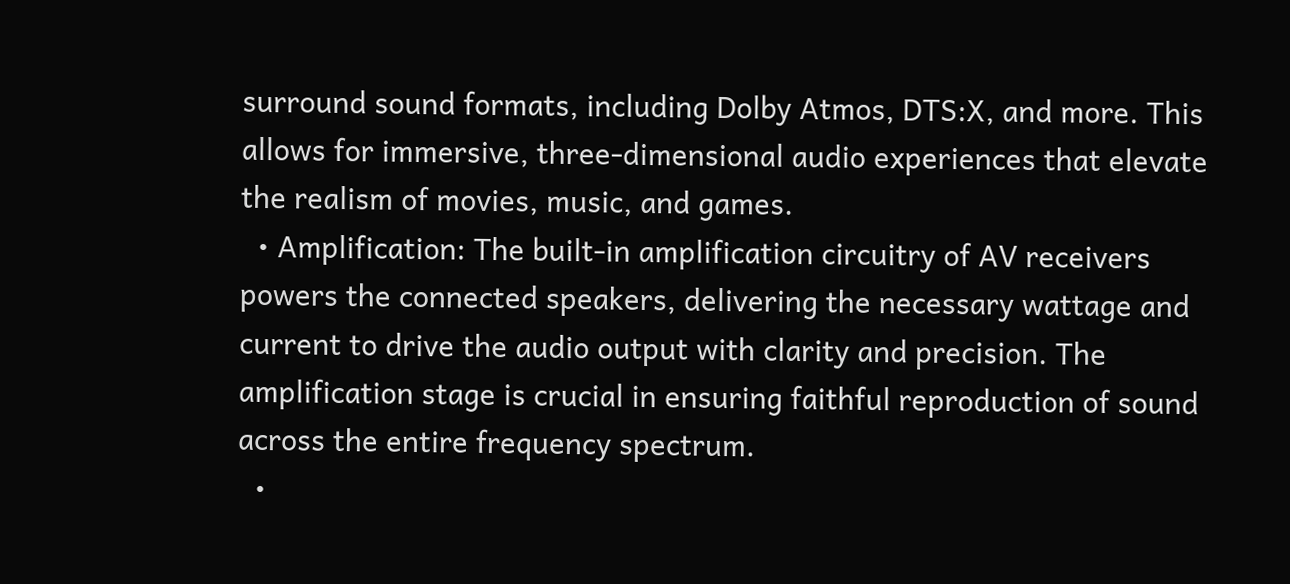surround sound formats, including Dolby Atmos, DTS:X, and more. This allows for immersive, three-dimensional audio experiences that elevate the realism of movies, music, and games.
  • Amplification: The built-in amplification circuitry of AV receivers powers the connected speakers, delivering the necessary wattage and current to drive the audio output with clarity and precision. The amplification stage is crucial in ensuring faithful reproduction of sound across the entire frequency spectrum.
  •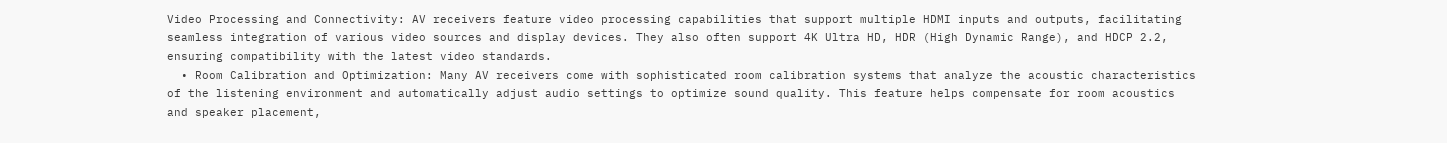Video Processing and Connectivity: AV receivers feature video processing capabilities that support multiple HDMI inputs and outputs, facilitating seamless integration of various video sources and display devices. They also often support 4K Ultra HD, HDR (High Dynamic Range), and HDCP 2.2, ensuring compatibility with the latest video standards.
  • Room Calibration and Optimization: Many AV receivers come with sophisticated room calibration systems that analyze the acoustic characteristics of the listening environment and automatically adjust audio settings to optimize sound quality. This feature helps compensate for room acoustics and speaker placement,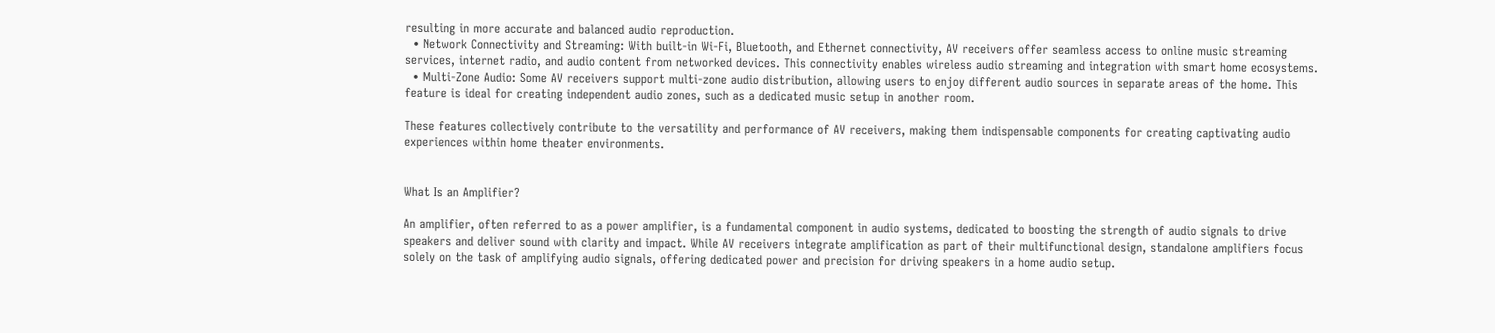resulting in more accurate and balanced audio reproduction.
  • Network Connectivity and Streaming: With built-in Wi-Fi, Bluetooth, and Ethernet connectivity, AV receivers offer seamless access to online music streaming services, internet radio, and audio content from networked devices. This connectivity enables wireless audio streaming and integration with smart home ecosystems.
  • Multi-Zone Audio: Some AV receivers support multi-zone audio distribution, allowing users to enjoy different audio sources in separate areas of the home. This feature is ideal for creating independent audio zones, such as a dedicated music setup in another room.

These features collectively contribute to the versatility and performance of AV receivers, making them indispensable components for creating captivating audio experiences within home theater environments.


What Is an Amplifier?

An amplifier, often referred to as a power amplifier, is a fundamental component in audio systems, dedicated to boosting the strength of audio signals to drive speakers and deliver sound with clarity and impact. While AV receivers integrate amplification as part of their multifunctional design, standalone amplifiers focus solely on the task of amplifying audio signals, offering dedicated power and precision for driving speakers in a home audio setup.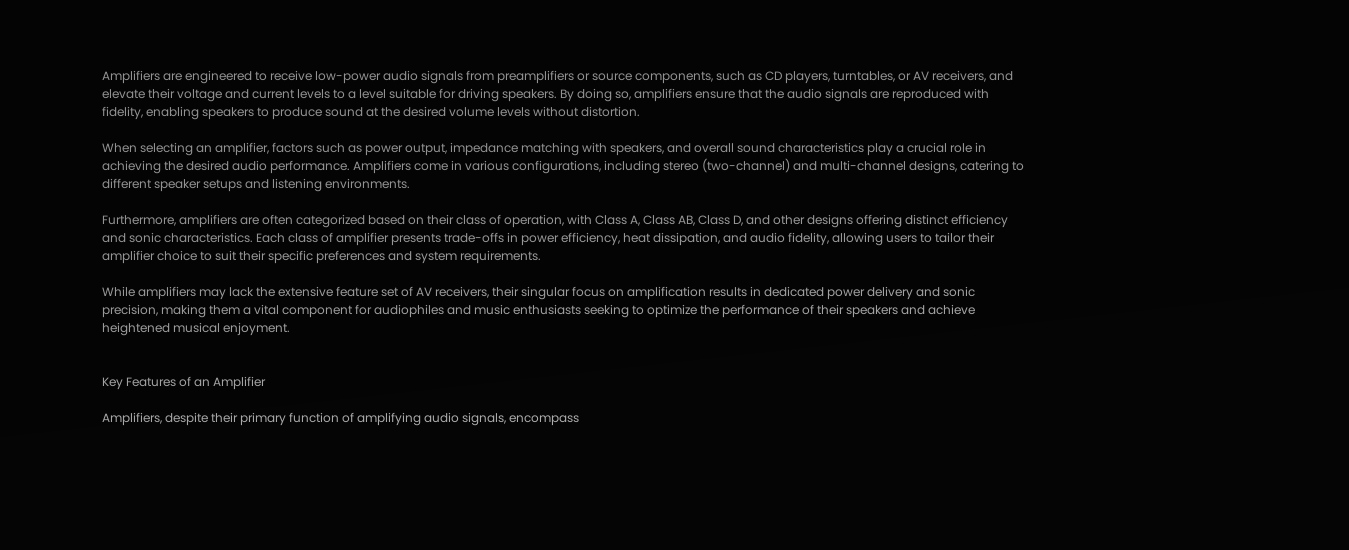Amplifiers are engineered to receive low-power audio signals from preamplifiers or source components, such as CD players, turntables, or AV receivers, and elevate their voltage and current levels to a level suitable for driving speakers. By doing so, amplifiers ensure that the audio signals are reproduced with fidelity, enabling speakers to produce sound at the desired volume levels without distortion.

When selecting an amplifier, factors such as power output, impedance matching with speakers, and overall sound characteristics play a crucial role in achieving the desired audio performance. Amplifiers come in various configurations, including stereo (two-channel) and multi-channel designs, catering to different speaker setups and listening environments.

Furthermore, amplifiers are often categorized based on their class of operation, with Class A, Class AB, Class D, and other designs offering distinct efficiency and sonic characteristics. Each class of amplifier presents trade-offs in power efficiency, heat dissipation, and audio fidelity, allowing users to tailor their amplifier choice to suit their specific preferences and system requirements.

While amplifiers may lack the extensive feature set of AV receivers, their singular focus on amplification results in dedicated power delivery and sonic precision, making them a vital component for audiophiles and music enthusiasts seeking to optimize the performance of their speakers and achieve heightened musical enjoyment.


Key Features of an Amplifier

Amplifiers, despite their primary function of amplifying audio signals, encompass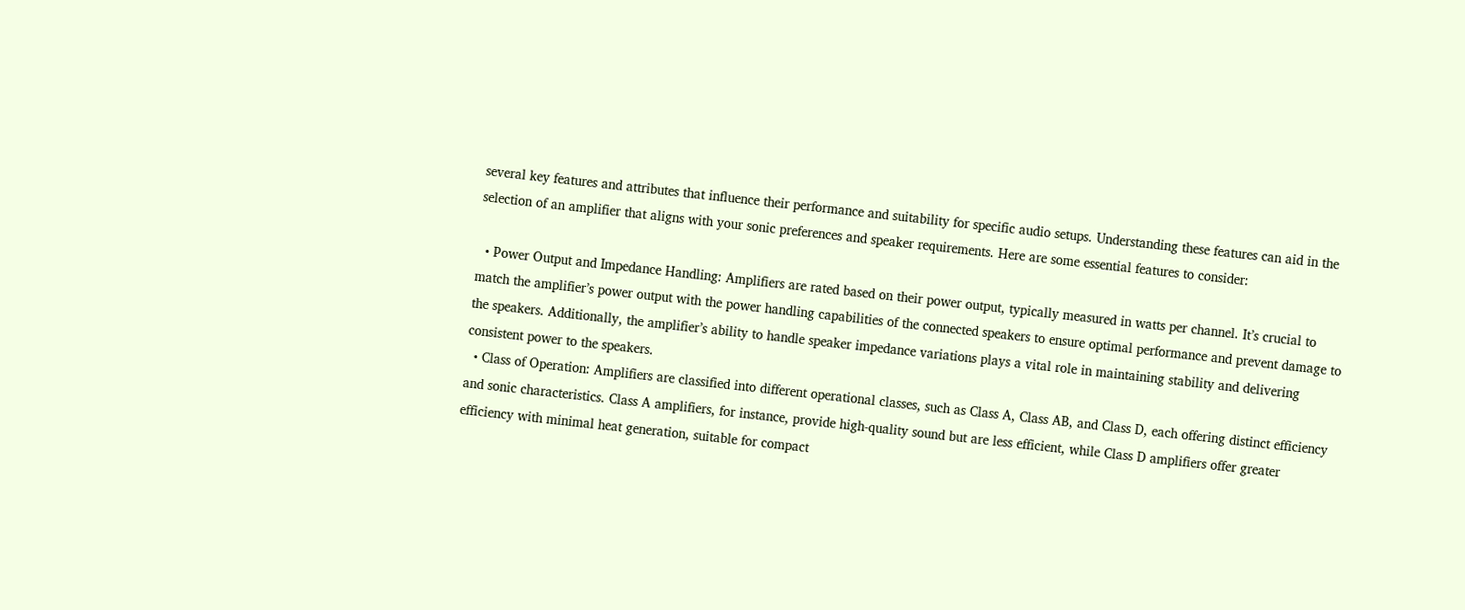several key features and attributes that influence their performance and suitability for specific audio setups. Understanding these features can aid in the selection of an amplifier that aligns with your sonic preferences and speaker requirements. Here are some essential features to consider:

  • Power Output and Impedance Handling: Amplifiers are rated based on their power output, typically measured in watts per channel. It’s crucial to match the amplifier’s power output with the power handling capabilities of the connected speakers to ensure optimal performance and prevent damage to the speakers. Additionally, the amplifier’s ability to handle speaker impedance variations plays a vital role in maintaining stability and delivering consistent power to the speakers.
  • Class of Operation: Amplifiers are classified into different operational classes, such as Class A, Class AB, and Class D, each offering distinct efficiency and sonic characteristics. Class A amplifiers, for instance, provide high-quality sound but are less efficient, while Class D amplifiers offer greater efficiency with minimal heat generation, suitable for compact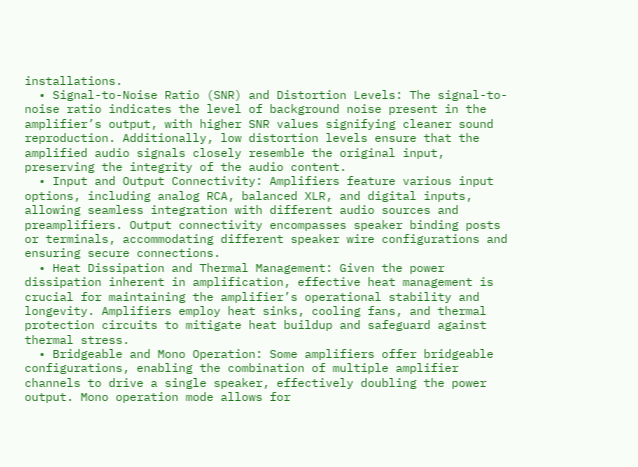installations.
  • Signal-to-Noise Ratio (SNR) and Distortion Levels: The signal-to-noise ratio indicates the level of background noise present in the amplifier’s output, with higher SNR values signifying cleaner sound reproduction. Additionally, low distortion levels ensure that the amplified audio signals closely resemble the original input, preserving the integrity of the audio content.
  • Input and Output Connectivity: Amplifiers feature various input options, including analog RCA, balanced XLR, and digital inputs, allowing seamless integration with different audio sources and preamplifiers. Output connectivity encompasses speaker binding posts or terminals, accommodating different speaker wire configurations and ensuring secure connections.
  • Heat Dissipation and Thermal Management: Given the power dissipation inherent in amplification, effective heat management is crucial for maintaining the amplifier’s operational stability and longevity. Amplifiers employ heat sinks, cooling fans, and thermal protection circuits to mitigate heat buildup and safeguard against thermal stress.
  • Bridgeable and Mono Operation: Some amplifiers offer bridgeable configurations, enabling the combination of multiple amplifier channels to drive a single speaker, effectively doubling the power output. Mono operation mode allows for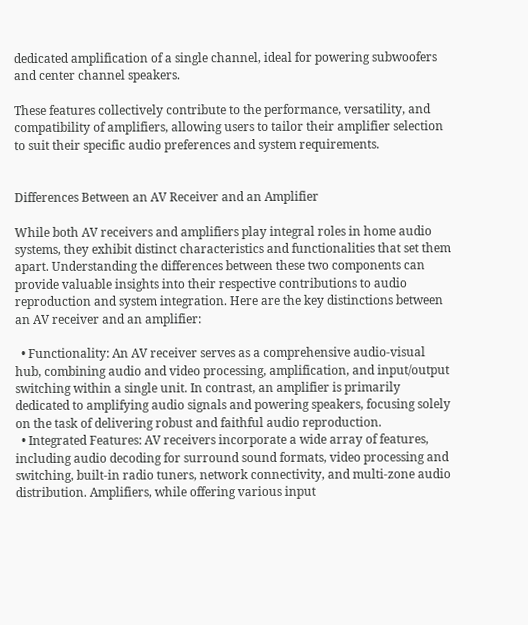dedicated amplification of a single channel, ideal for powering subwoofers and center channel speakers.

These features collectively contribute to the performance, versatility, and compatibility of amplifiers, allowing users to tailor their amplifier selection to suit their specific audio preferences and system requirements.


Differences Between an AV Receiver and an Amplifier

While both AV receivers and amplifiers play integral roles in home audio systems, they exhibit distinct characteristics and functionalities that set them apart. Understanding the differences between these two components can provide valuable insights into their respective contributions to audio reproduction and system integration. Here are the key distinctions between an AV receiver and an amplifier:

  • Functionality: An AV receiver serves as a comprehensive audio-visual hub, combining audio and video processing, amplification, and input/output switching within a single unit. In contrast, an amplifier is primarily dedicated to amplifying audio signals and powering speakers, focusing solely on the task of delivering robust and faithful audio reproduction.
  • Integrated Features: AV receivers incorporate a wide array of features, including audio decoding for surround sound formats, video processing and switching, built-in radio tuners, network connectivity, and multi-zone audio distribution. Amplifiers, while offering various input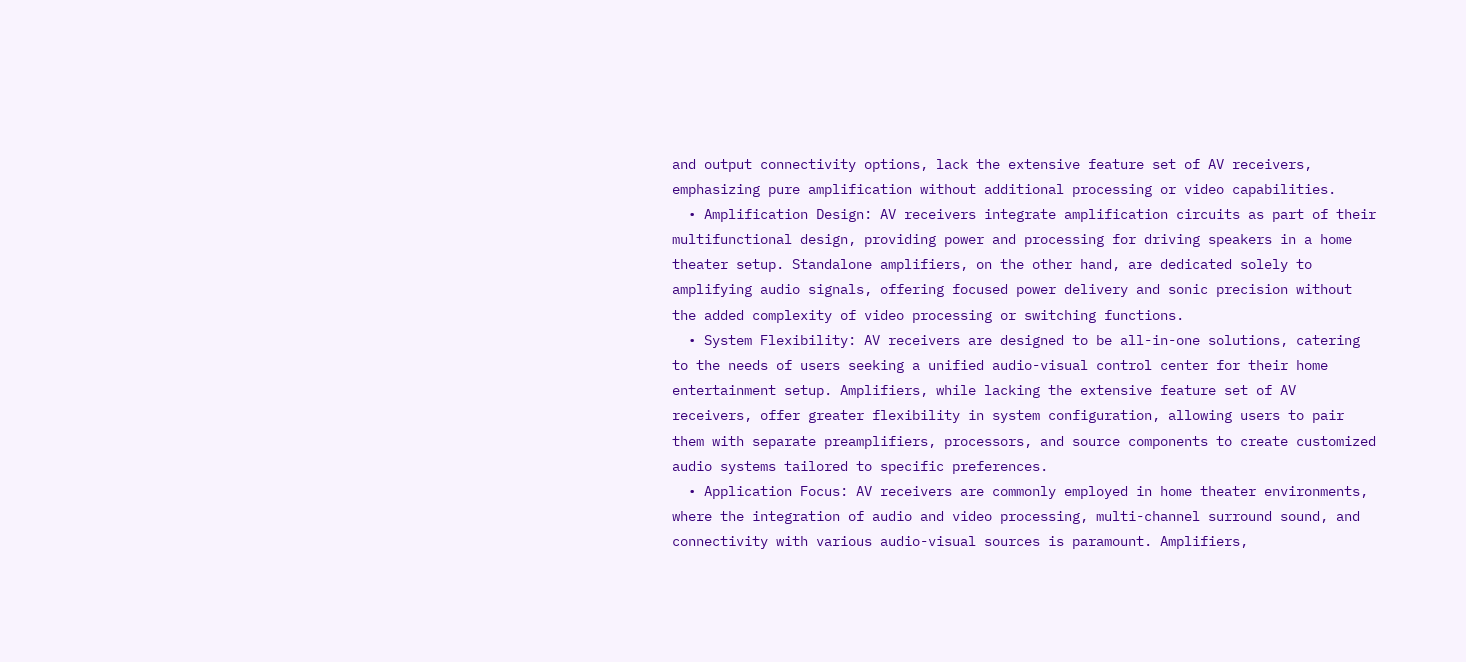and output connectivity options, lack the extensive feature set of AV receivers, emphasizing pure amplification without additional processing or video capabilities.
  • Amplification Design: AV receivers integrate amplification circuits as part of their multifunctional design, providing power and processing for driving speakers in a home theater setup. Standalone amplifiers, on the other hand, are dedicated solely to amplifying audio signals, offering focused power delivery and sonic precision without the added complexity of video processing or switching functions.
  • System Flexibility: AV receivers are designed to be all-in-one solutions, catering to the needs of users seeking a unified audio-visual control center for their home entertainment setup. Amplifiers, while lacking the extensive feature set of AV receivers, offer greater flexibility in system configuration, allowing users to pair them with separate preamplifiers, processors, and source components to create customized audio systems tailored to specific preferences.
  • Application Focus: AV receivers are commonly employed in home theater environments, where the integration of audio and video processing, multi-channel surround sound, and connectivity with various audio-visual sources is paramount. Amplifiers,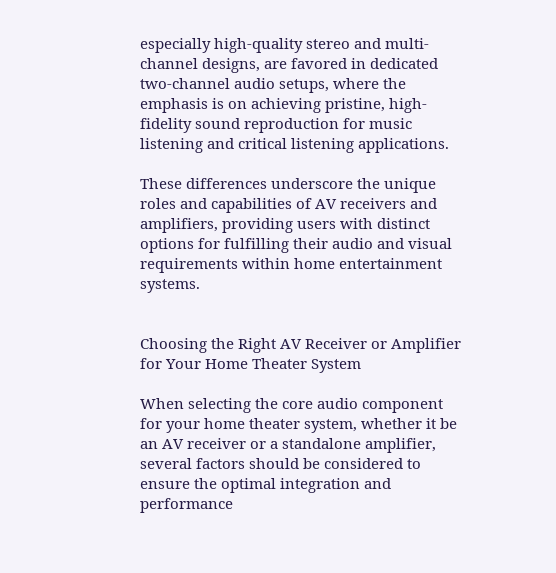especially high-quality stereo and multi-channel designs, are favored in dedicated two-channel audio setups, where the emphasis is on achieving pristine, high-fidelity sound reproduction for music listening and critical listening applications.

These differences underscore the unique roles and capabilities of AV receivers and amplifiers, providing users with distinct options for fulfilling their audio and visual requirements within home entertainment systems.


Choosing the Right AV Receiver or Amplifier for Your Home Theater System

When selecting the core audio component for your home theater system, whether it be an AV receiver or a standalone amplifier, several factors should be considered to ensure the optimal integration and performance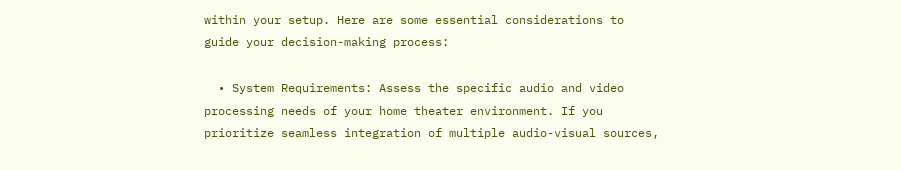within your setup. Here are some essential considerations to guide your decision-making process:

  • System Requirements: Assess the specific audio and video processing needs of your home theater environment. If you prioritize seamless integration of multiple audio-visual sources,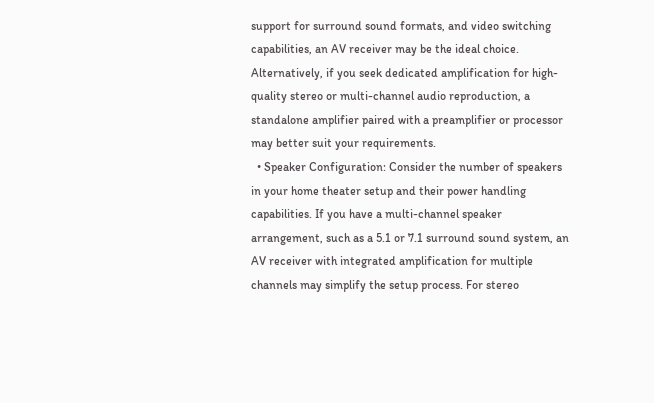support for surround sound formats, and video switching capabilities, an AV receiver may be the ideal choice. Alternatively, if you seek dedicated amplification for high-quality stereo or multi-channel audio reproduction, a standalone amplifier paired with a preamplifier or processor may better suit your requirements.
  • Speaker Configuration: Consider the number of speakers in your home theater setup and their power handling capabilities. If you have a multi-channel speaker arrangement, such as a 5.1 or 7.1 surround sound system, an AV receiver with integrated amplification for multiple channels may simplify the setup process. For stereo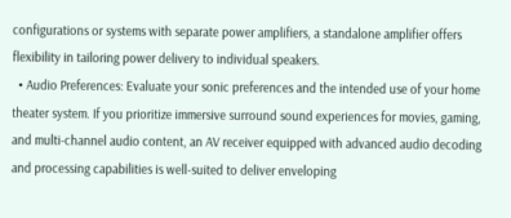configurations or systems with separate power amplifiers, a standalone amplifier offers flexibility in tailoring power delivery to individual speakers.
  • Audio Preferences: Evaluate your sonic preferences and the intended use of your home theater system. If you prioritize immersive surround sound experiences for movies, gaming, and multi-channel audio content, an AV receiver equipped with advanced audio decoding and processing capabilities is well-suited to deliver enveloping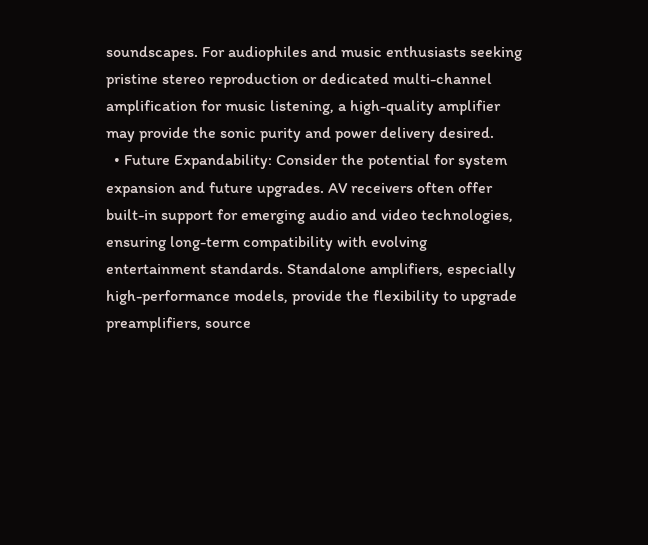soundscapes. For audiophiles and music enthusiasts seeking pristine stereo reproduction or dedicated multi-channel amplification for music listening, a high-quality amplifier may provide the sonic purity and power delivery desired.
  • Future Expandability: Consider the potential for system expansion and future upgrades. AV receivers often offer built-in support for emerging audio and video technologies, ensuring long-term compatibility with evolving entertainment standards. Standalone amplifiers, especially high-performance models, provide the flexibility to upgrade preamplifiers, source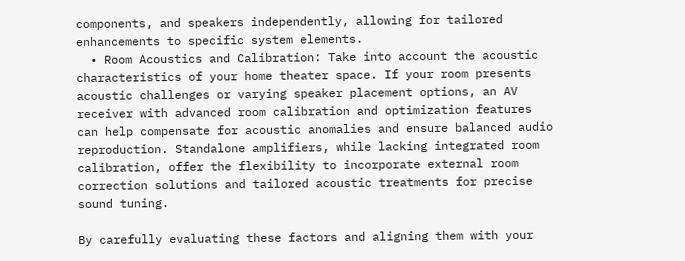components, and speakers independently, allowing for tailored enhancements to specific system elements.
  • Room Acoustics and Calibration: Take into account the acoustic characteristics of your home theater space. If your room presents acoustic challenges or varying speaker placement options, an AV receiver with advanced room calibration and optimization features can help compensate for acoustic anomalies and ensure balanced audio reproduction. Standalone amplifiers, while lacking integrated room calibration, offer the flexibility to incorporate external room correction solutions and tailored acoustic treatments for precise sound tuning.

By carefully evaluating these factors and aligning them with your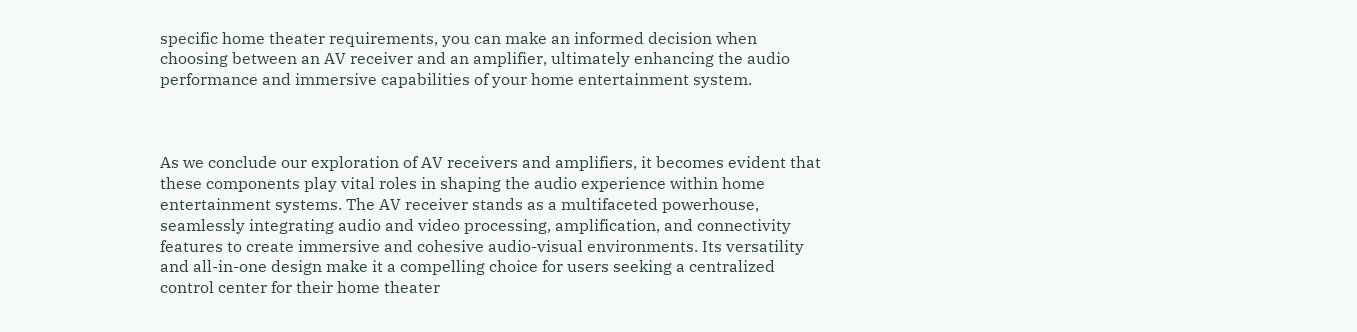specific home theater requirements, you can make an informed decision when choosing between an AV receiver and an amplifier, ultimately enhancing the audio performance and immersive capabilities of your home entertainment system.



As we conclude our exploration of AV receivers and amplifiers, it becomes evident that these components play vital roles in shaping the audio experience within home entertainment systems. The AV receiver stands as a multifaceted powerhouse, seamlessly integrating audio and video processing, amplification, and connectivity features to create immersive and cohesive audio-visual environments. Its versatility and all-in-one design make it a compelling choice for users seeking a centralized control center for their home theater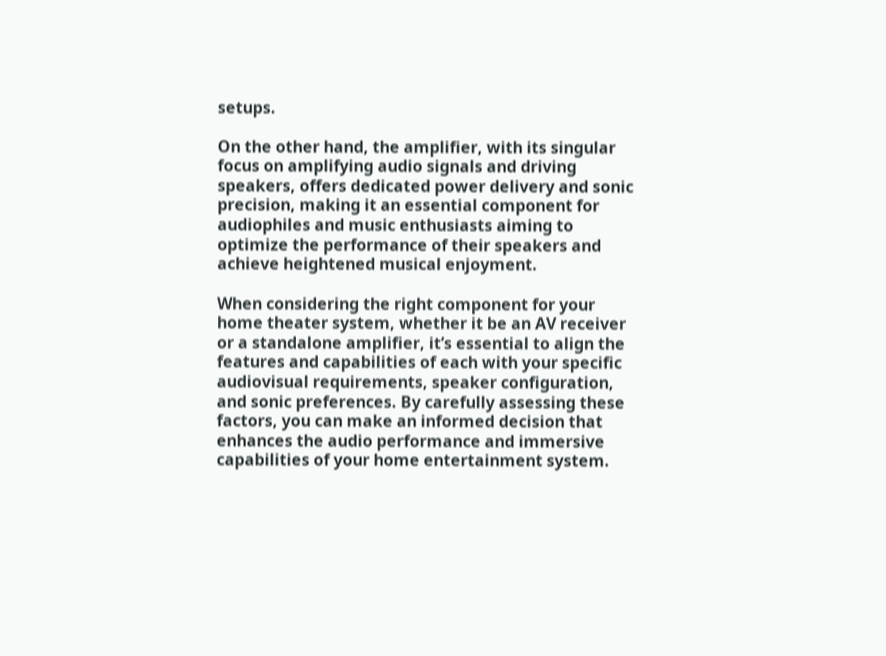setups.

On the other hand, the amplifier, with its singular focus on amplifying audio signals and driving speakers, offers dedicated power delivery and sonic precision, making it an essential component for audiophiles and music enthusiasts aiming to optimize the performance of their speakers and achieve heightened musical enjoyment.

When considering the right component for your home theater system, whether it be an AV receiver or a standalone amplifier, it’s essential to align the features and capabilities of each with your specific audiovisual requirements, speaker configuration, and sonic preferences. By carefully assessing these factors, you can make an informed decision that enhances the audio performance and immersive capabilities of your home entertainment system.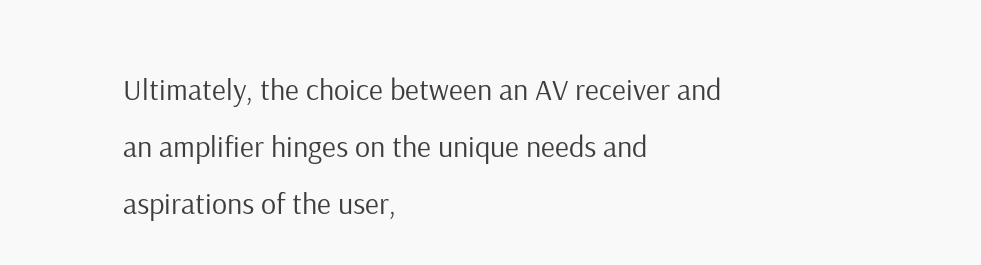Ultimately, the choice between an AV receiver and an amplifier hinges on the unique needs and aspirations of the user,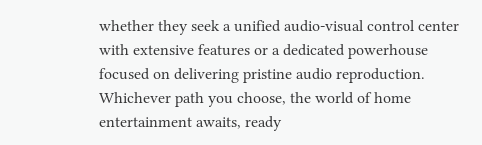whether they seek a unified audio-visual control center with extensive features or a dedicated powerhouse focused on delivering pristine audio reproduction. Whichever path you choose, the world of home entertainment awaits, ready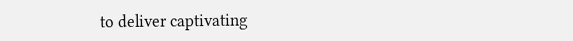to deliver captivating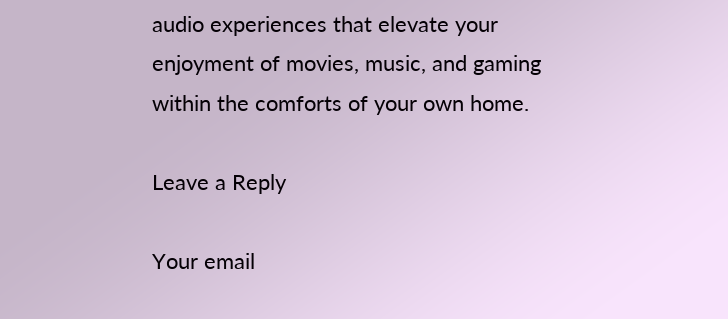audio experiences that elevate your enjoyment of movies, music, and gaming within the comforts of your own home.

Leave a Reply

Your email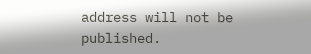address will not be published.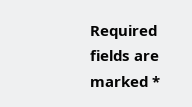Required fields are marked *